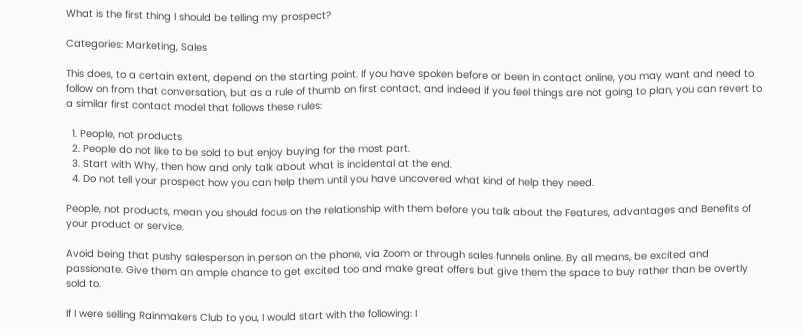What is the first thing I should be telling my prospect?

Categories: Marketing, Sales

This does, to a certain extent, depend on the starting point. If you have spoken before or been in contact online, you may want and need to follow on from that conversation, but as a rule of thumb on first contact, and indeed if you feel things are not going to plan, you can revert to a similar first contact model that follows these rules:

  1. People, not products
  2. People do not like to be sold to but enjoy buying for the most part.
  3. Start with Why, then how and only talk about what is incidental at the end.
  4. Do not tell your prospect how you can help them until you have uncovered what kind of help they need.

People, not products, mean you should focus on the relationship with them before you talk about the Features, advantages and Benefits of your product or service.

Avoid being that pushy salesperson in person on the phone, via Zoom or through sales funnels online. By all means, be excited and passionate. Give them an ample chance to get excited too and make great offers but give them the space to buy rather than be overtly sold to.

If I were selling Rainmakers Club to you, I would start with the following: I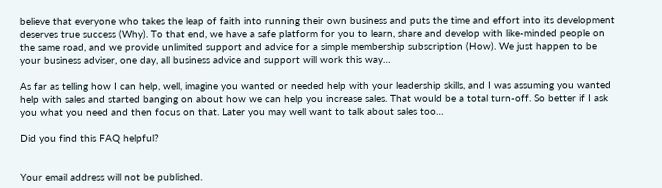believe that everyone who takes the leap of faith into running their own business and puts the time and effort into its development deserves true success (Why). To that end, we have a safe platform for you to learn, share and develop with like-minded people on the same road, and we provide unlimited support and advice for a simple membership subscription (How). We just happen to be your business adviser, one day, all business advice and support will work this way…

As far as telling how I can help, well, imagine you wanted or needed help with your leadership skills, and I was assuming you wanted help with sales and started banging on about how we can help you increase sales. That would be a total turn-off. So better if I ask you what you need and then focus on that. Later you may well want to talk about sales too…

Did you find this FAQ helpful?


Your email address will not be published.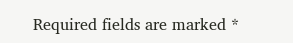Required fields are marked *